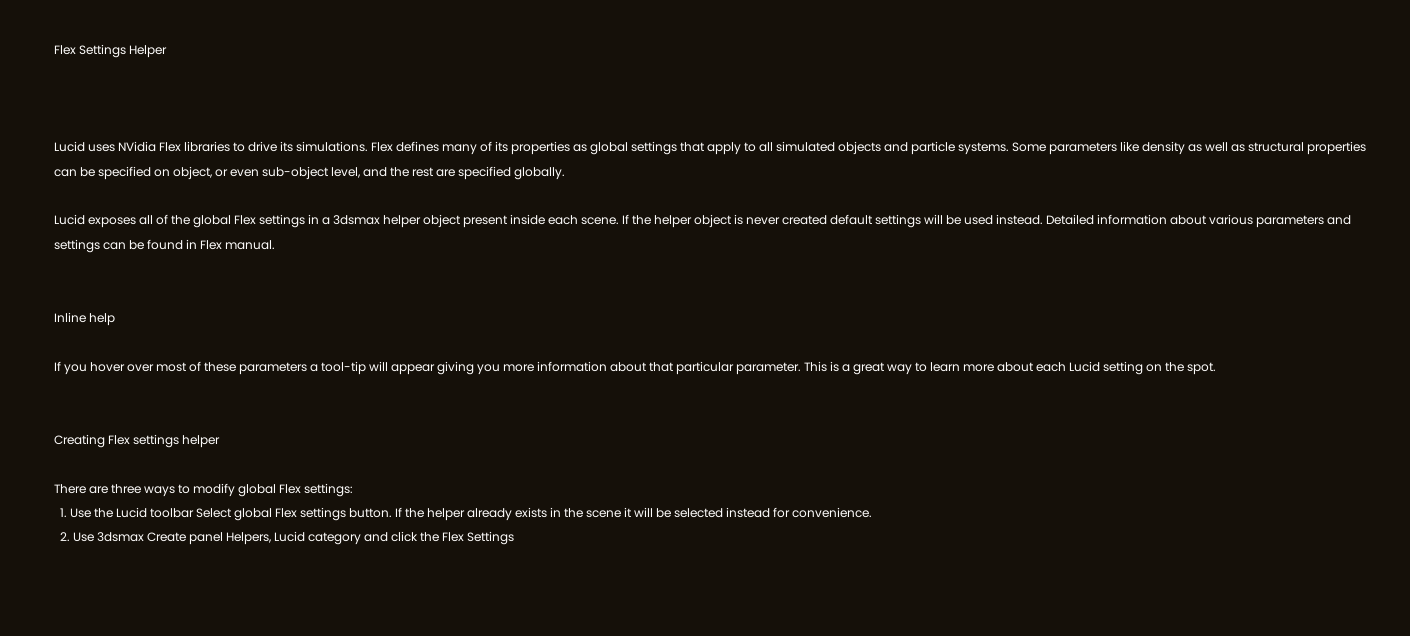Flex Settings Helper



Lucid uses NVidia Flex libraries to drive its simulations. Flex defines many of its properties as global settings that apply to all simulated objects and particle systems. Some parameters like density as well as structural properties can be specified on object, or even sub-object level, and the rest are specified globally.

Lucid exposes all of the global Flex settings in a 3dsmax helper object present inside each scene. If the helper object is never created default settings will be used instead. Detailed information about various parameters and settings can be found in Flex manual.


Inline help

If you hover over most of these parameters a tool-tip will appear giving you more information about that particular parameter. This is a great way to learn more about each Lucid setting on the spot.


Creating Flex settings helper

There are three ways to modify global Flex settings:
  1. Use the Lucid toolbar Select global Flex settings button. If the helper already exists in the scene it will be selected instead for convenience.
  2. Use 3dsmax Create panel Helpers, Lucid category and click the Flex Settings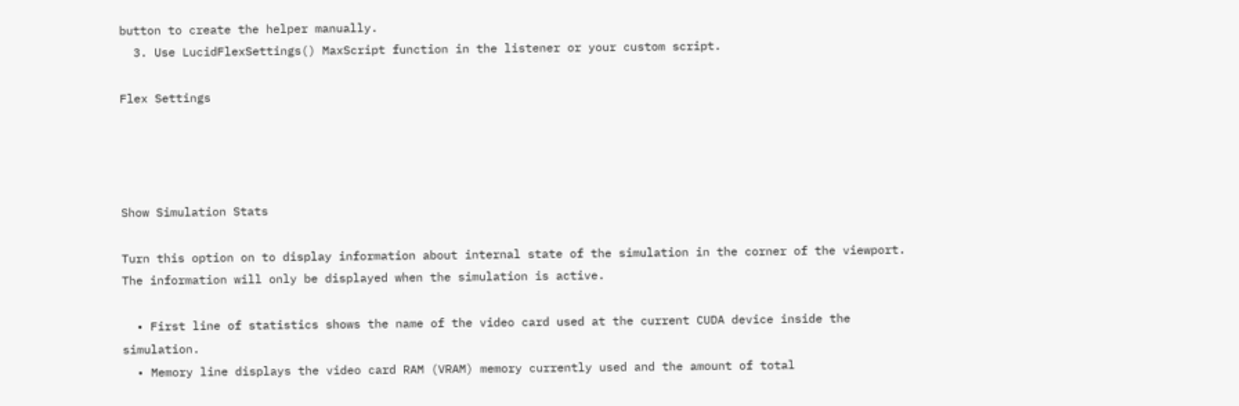button to create the helper manually.
  3. Use LucidFlexSettings() MaxScript function in the listener or your custom script.

Flex Settings




Show Simulation Stats

Turn this option on to display information about internal state of the simulation in the corner of the viewport. The information will only be displayed when the simulation is active.

  • First line of statistics shows the name of the video card used at the current CUDA device inside the simulation.
  • Memory line displays the video card RAM (VRAM) memory currently used and the amount of total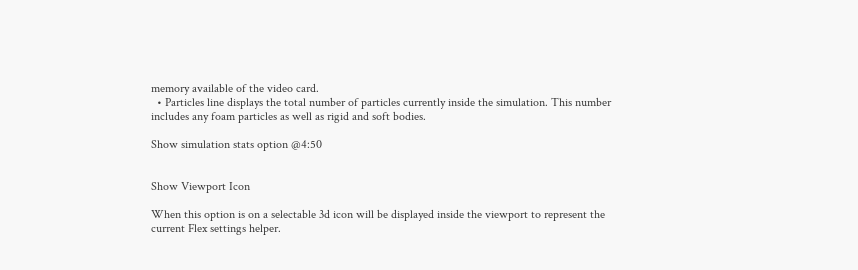memory available of the video card.
  • Particles line displays the total number of particles currently inside the simulation. This number includes any foam particles as well as rigid and soft bodies.

Show simulation stats option @4:50


Show Viewport Icon

When this option is on a selectable 3d icon will be displayed inside the viewport to represent the current Flex settings helper.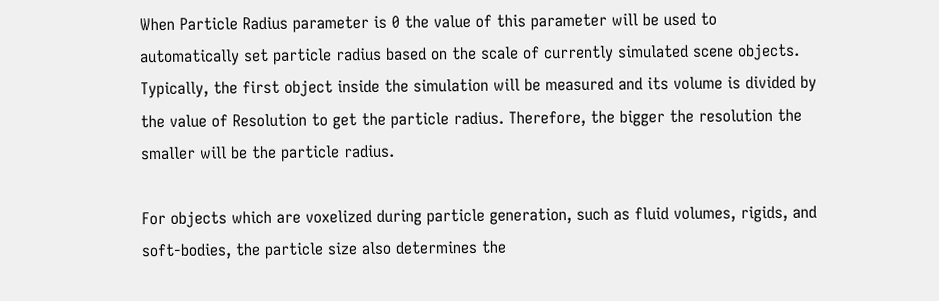When Particle Radius parameter is 0 the value of this parameter will be used to automatically set particle radius based on the scale of currently simulated scene objects. Typically, the first object inside the simulation will be measured and its volume is divided by the value of Resolution to get the particle radius. Therefore, the bigger the resolution the smaller will be the particle radius.

For objects which are voxelized during particle generation, such as fluid volumes, rigids, and soft-bodies, the particle size also determines the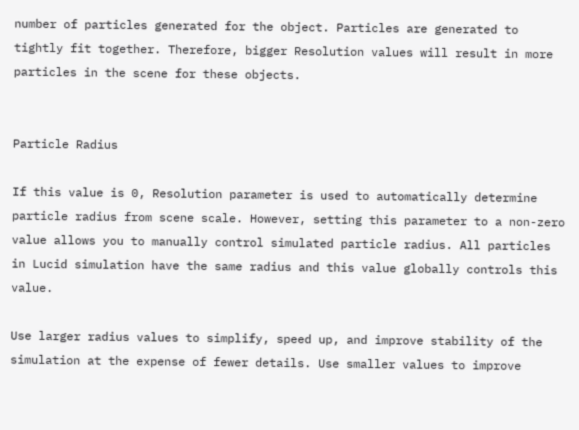number of particles generated for the object. Particles are generated to tightly fit together. Therefore, bigger Resolution values will result in more particles in the scene for these objects.


Particle Radius

If this value is 0, Resolution parameter is used to automatically determine particle radius from scene scale. However, setting this parameter to a non-zero value allows you to manually control simulated particle radius. All particles in Lucid simulation have the same radius and this value globally controls this value.

Use larger radius values to simplify, speed up, and improve stability of the simulation at the expense of fewer details. Use smaller values to improve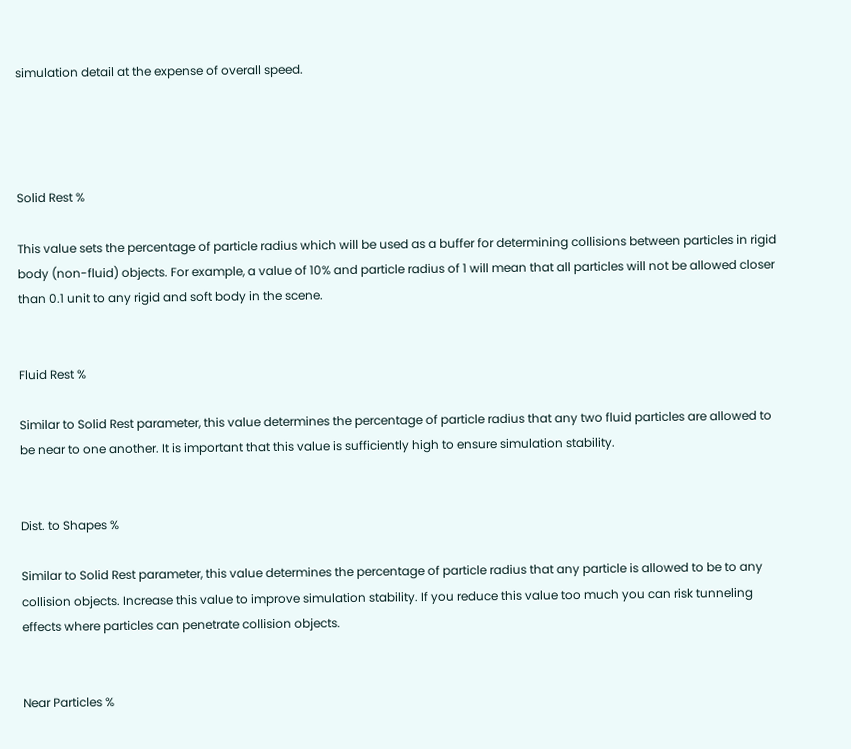simulation detail at the expense of overall speed.




Solid Rest %

This value sets the percentage of particle radius which will be used as a buffer for determining collisions between particles in rigid body (non-fluid) objects. For example, a value of 10% and particle radius of 1 will mean that all particles will not be allowed closer than 0.1 unit to any rigid and soft body in the scene.


Fluid Rest %

Similar to Solid Rest parameter, this value determines the percentage of particle radius that any two fluid particles are allowed to be near to one another. It is important that this value is sufficiently high to ensure simulation stability.


Dist. to Shapes %

Similar to Solid Rest parameter, this value determines the percentage of particle radius that any particle is allowed to be to any collision objects. Increase this value to improve simulation stability. If you reduce this value too much you can risk tunneling effects where particles can penetrate collision objects.


Near Particles %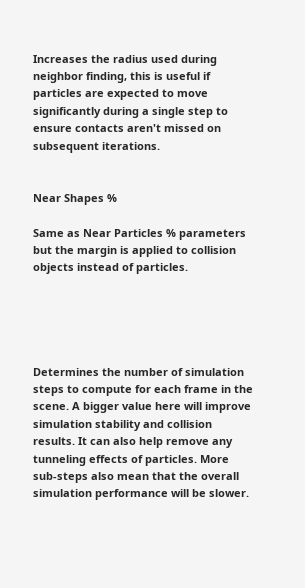Increases the radius used during neighbor finding, this is useful if particles are expected to move significantly during a single step to ensure contacts aren't missed on subsequent iterations.


Near Shapes %

Same as Near Particles % parameters but the margin is applied to collision objects instead of particles.





Determines the number of simulation steps to compute for each frame in the scene. A bigger value here will improve simulation stability and collision results. It can also help remove any tunneling effects of particles. More sub-steps also mean that the overall simulation performance will be slower.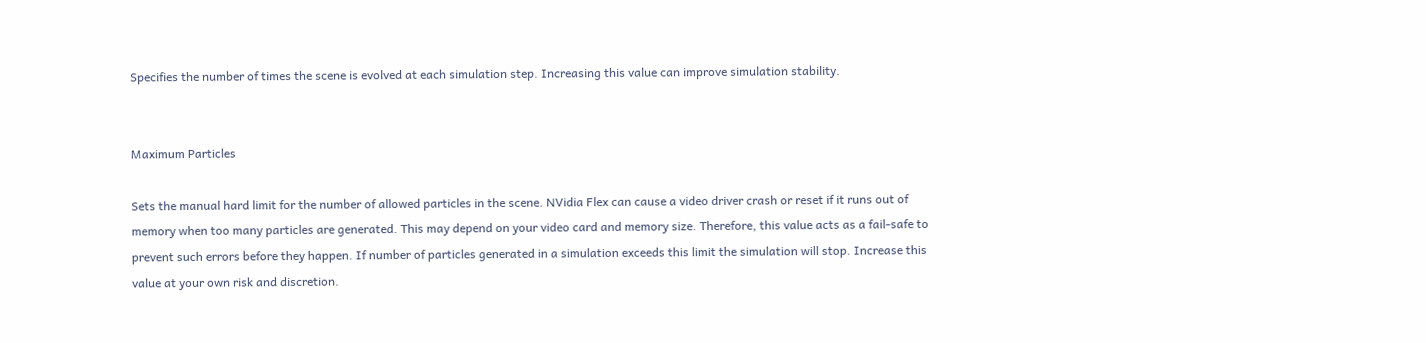Specifies the number of times the scene is evolved at each simulation step. Increasing this value can improve simulation stability.


Maximum Particles

Sets the manual hard limit for the number of allowed particles in the scene. NVidia Flex can cause a video driver crash or reset if it runs out of memory when too many particles are generated. This may depend on your video card and memory size. Therefore, this value acts as a fail-safe to prevent such errors before they happen. If number of particles generated in a simulation exceeds this limit the simulation will stop. Increase this value at your own risk and discretion.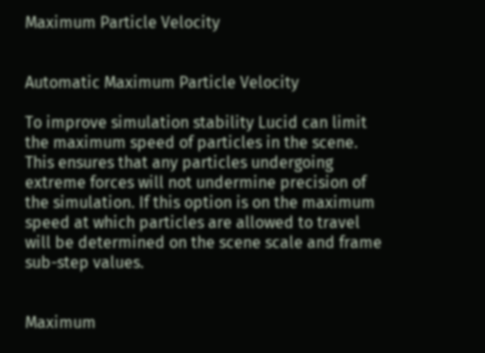Maximum Particle Velocity


Automatic Maximum Particle Velocity

To improve simulation stability Lucid can limit the maximum speed of particles in the scene. This ensures that any particles undergoing extreme forces will not undermine precision of the simulation. If this option is on the maximum speed at which particles are allowed to travel will be determined on the scene scale and frame sub-step values.


Maximum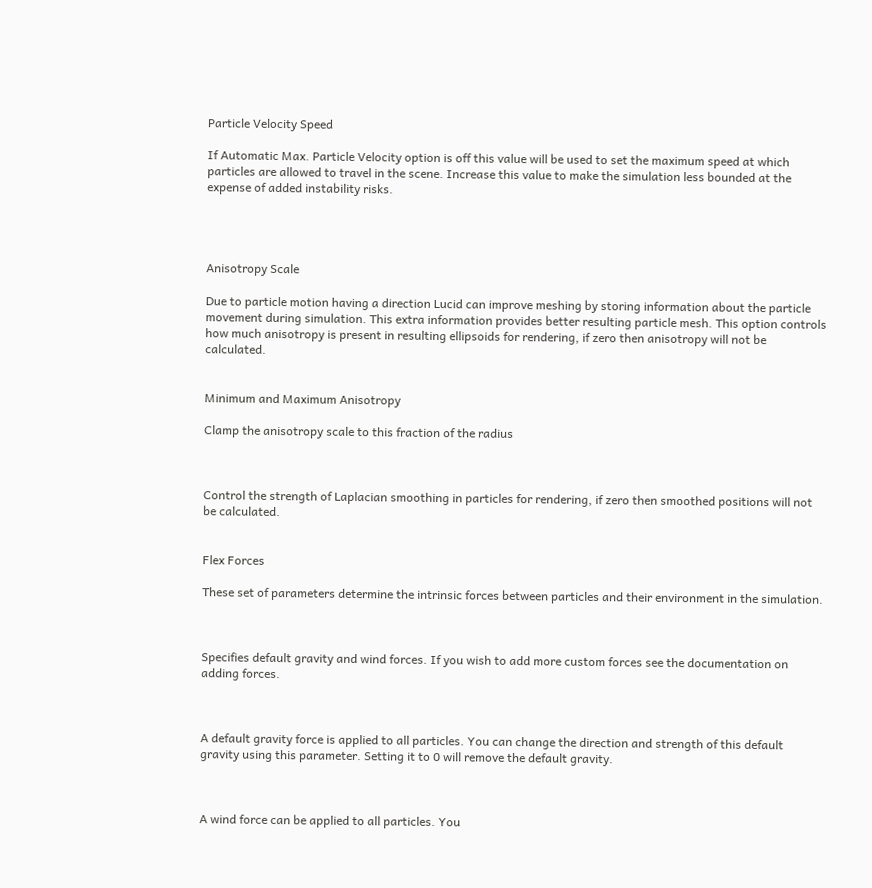Particle Velocity Speed

If Automatic Max. Particle Velocity option is off this value will be used to set the maximum speed at which particles are allowed to travel in the scene. Increase this value to make the simulation less bounded at the expense of added instability risks.




Anisotropy Scale

Due to particle motion having a direction Lucid can improve meshing by storing information about the particle movement during simulation. This extra information provides better resulting particle mesh. This option controls how much anisotropy is present in resulting ellipsoids for rendering, if zero then anisotropy will not be calculated.


Minimum and Maximum Anisotropy

Clamp the anisotropy scale to this fraction of the radius



Control the strength of Laplacian smoothing in particles for rendering, if zero then smoothed positions will not be calculated.


Flex Forces

These set of parameters determine the intrinsic forces between particles and their environment in the simulation.



Specifies default gravity and wind forces. If you wish to add more custom forces see the documentation on adding forces.



A default gravity force is applied to all particles. You can change the direction and strength of this default gravity using this parameter. Setting it to 0 will remove the default gravity.



A wind force can be applied to all particles. You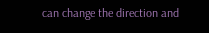can change the direction and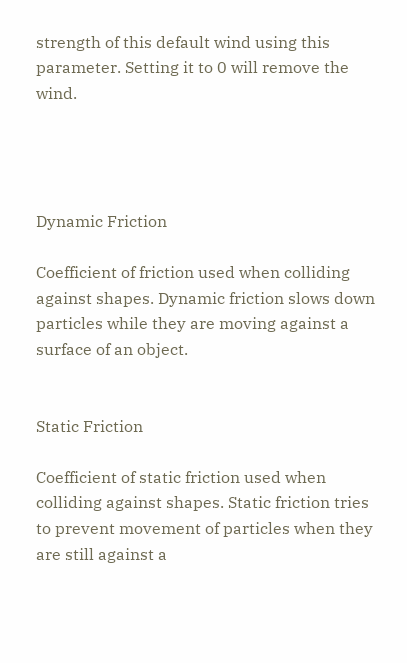strength of this default wind using this parameter. Setting it to 0 will remove the wind.




Dynamic Friction

Coefficient of friction used when colliding against shapes. Dynamic friction slows down particles while they are moving against a surface of an object.


Static Friction

Coefficient of static friction used when colliding against shapes. Static friction tries to prevent movement of particles when they are still against a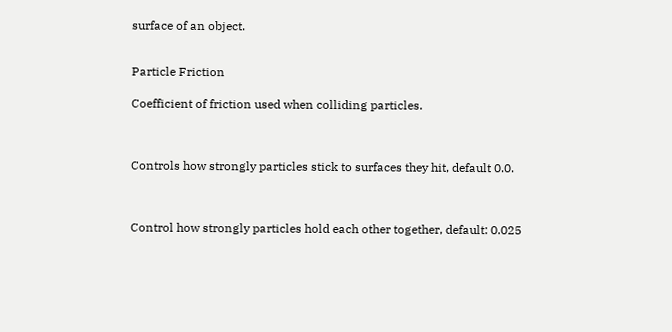surface of an object.


Particle Friction

Coefficient of friction used when colliding particles.



Controls how strongly particles stick to surfaces they hit, default 0.0.



Control how strongly particles hold each other together, default: 0.025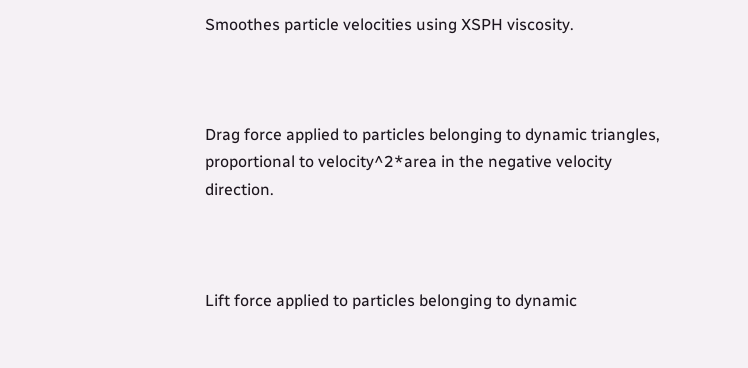Smoothes particle velocities using XSPH viscosity.



Drag force applied to particles belonging to dynamic triangles, proportional to velocity^2*area in the negative velocity direction.



Lift force applied to particles belonging to dynamic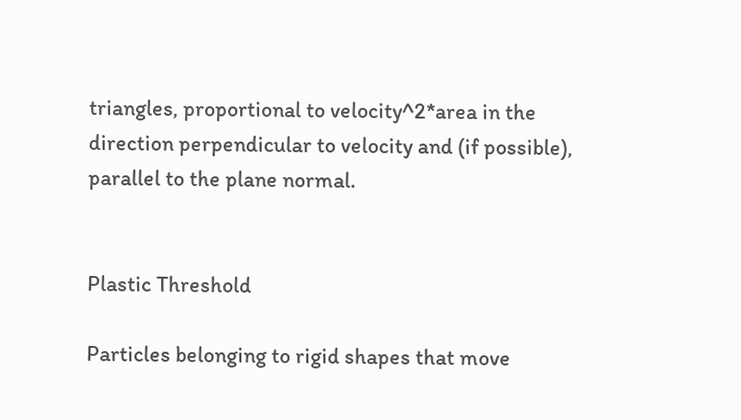triangles, proportional to velocity^2*area in the direction perpendicular to velocity and (if possible), parallel to the plane normal.


Plastic Threshold

Particles belonging to rigid shapes that move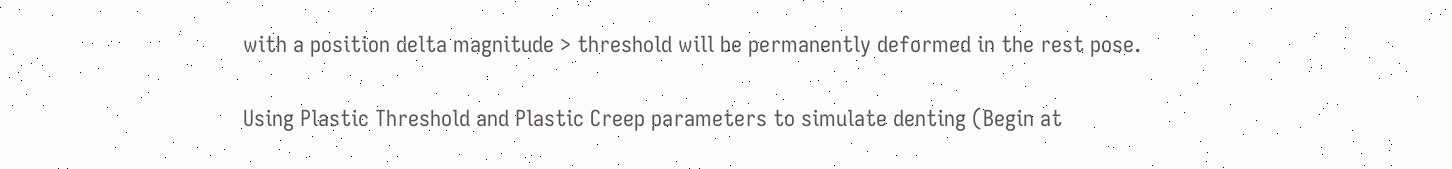with a position delta magnitude > threshold will be permanently deformed in the rest pose.

Using Plastic Threshold and Plastic Creep parameters to simulate denting (Begin at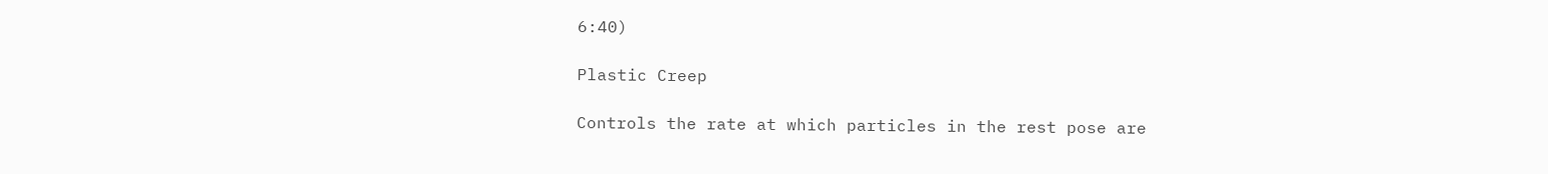6:40)

Plastic Creep

Controls the rate at which particles in the rest pose are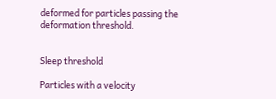deformed for particles passing the deformation threshold.


Sleep threshold

Particles with a velocity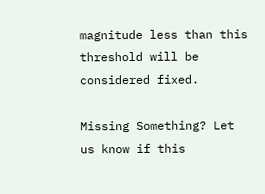magnitude less than this threshold will be considered fixed.

Missing Something? Let us know if this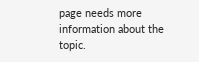page needs more information about the topic.